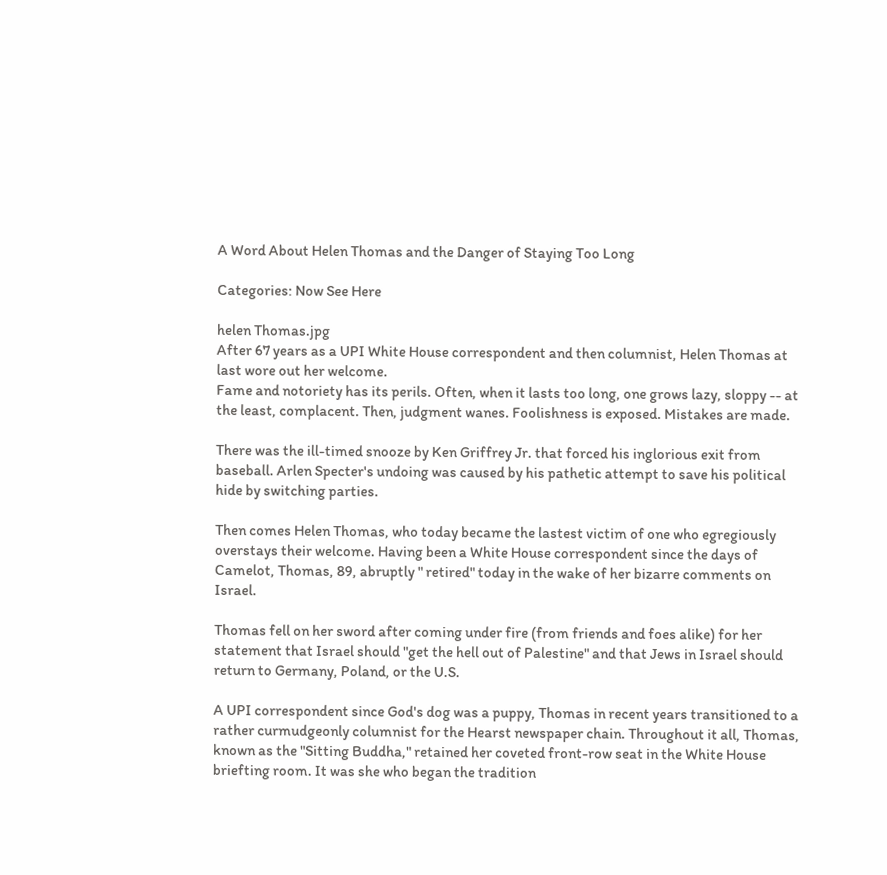A Word About Helen Thomas and the Danger of Staying Too Long

Categories: Now See Here

helen Thomas.jpg
After 67 years as a UPI White House correspondent and then columnist, Helen Thomas at last wore out her welcome.
Fame and notoriety has its perils. Often, when it lasts too long, one grows lazy, sloppy -- at the least, complacent. Then, judgment wanes. Foolishness is exposed. Mistakes are made.

There was the ill-timed snooze by Ken Griffrey Jr. that forced his inglorious exit from baseball. Arlen Specter's undoing was caused by his pathetic attempt to save his political hide by switching parties.

Then comes Helen Thomas, who today became the lastest victim of one who egregiously overstays their welcome. Having been a White House correspondent since the days of Camelot, Thomas, 89, abruptly " retired" today in the wake of her bizarre comments on Israel.

Thomas fell on her sword after coming under fire (from friends and foes alike) for her statement that Israel should "get the hell out of Palestine" and that Jews in Israel should return to Germany, Poland, or the U.S.

A UPI correspondent since God's dog was a puppy, Thomas in recent years transitioned to a rather curmudgeonly columnist for the Hearst newspaper chain. Throughout it all, Thomas, known as the "Sitting Buddha," retained her coveted front-row seat in the White House briefting room. It was she who began the tradition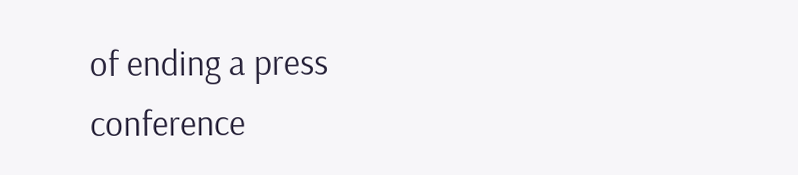of ending a press conference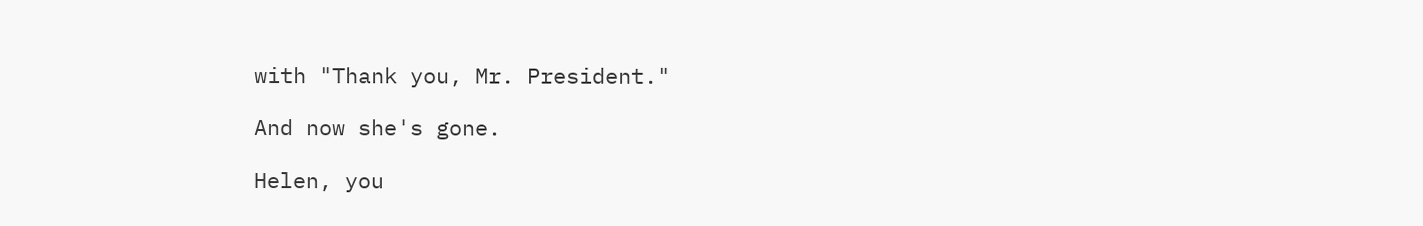with "Thank you, Mr. President."

And now she's gone.

Helen, you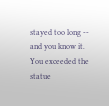stayed too long -- and you know it. You exceeded the statue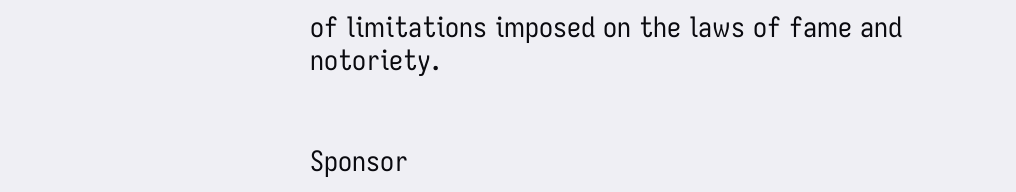of limitations imposed on the laws of fame and notoriety.


Sponsor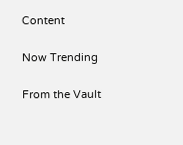Content

Now Trending

From the Vault